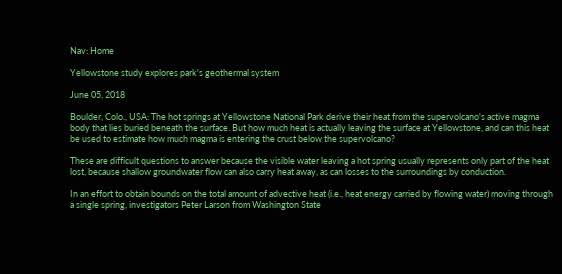Nav: Home

Yellowstone study explores park's geothermal system

June 05, 2018

Boulder, Colo., USA: The hot springs at Yellowstone National Park derive their heat from the supervolcano's active magma body that lies buried beneath the surface. But how much heat is actually leaving the surface at Yellowstone, and can this heat be used to estimate how much magma is entering the crust below the supervolcano?

These are difficult questions to answer because the visible water leaving a hot spring usually represents only part of the heat lost, because shallow groundwater flow can also carry heat away, as can losses to the surroundings by conduction.

In an effort to obtain bounds on the total amount of advective heat (i.e., heat energy carried by flowing water) moving through a single spring, investigators Peter Larson from Washington State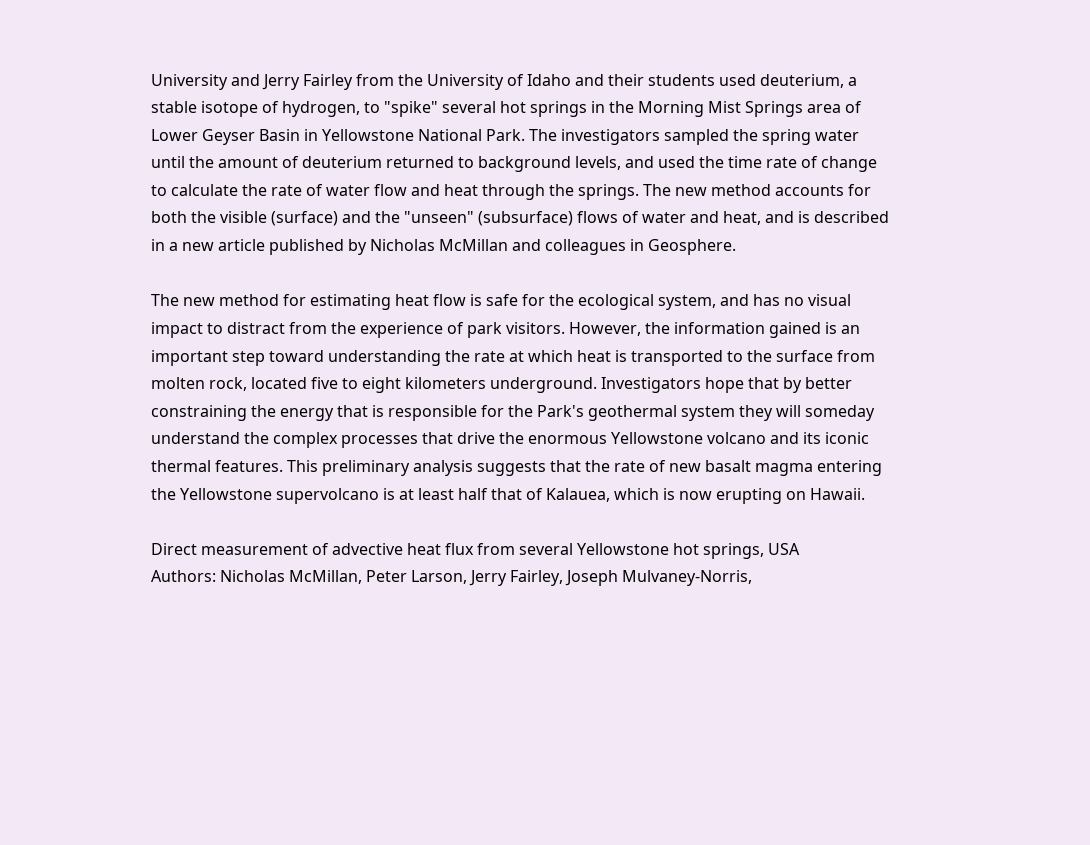University and Jerry Fairley from the University of Idaho and their students used deuterium, a stable isotope of hydrogen, to "spike" several hot springs in the Morning Mist Springs area of Lower Geyser Basin in Yellowstone National Park. The investigators sampled the spring water until the amount of deuterium returned to background levels, and used the time rate of change to calculate the rate of water flow and heat through the springs. The new method accounts for both the visible (surface) and the "unseen" (subsurface) flows of water and heat, and is described in a new article published by Nicholas McMillan and colleagues in Geosphere.

The new method for estimating heat flow is safe for the ecological system, and has no visual impact to distract from the experience of park visitors. However, the information gained is an important step toward understanding the rate at which heat is transported to the surface from molten rock, located five to eight kilometers underground. Investigators hope that by better constraining the energy that is responsible for the Park's geothermal system they will someday understand the complex processes that drive the enormous Yellowstone volcano and its iconic thermal features. This preliminary analysis suggests that the rate of new basalt magma entering the Yellowstone supervolcano is at least half that of Kalauea, which is now erupting on Hawaii.

Direct measurement of advective heat flux from several Yellowstone hot springs, USA
Authors: Nicholas McMillan, Peter Larson, Jerry Fairley, Joseph Mulvaney-Norris,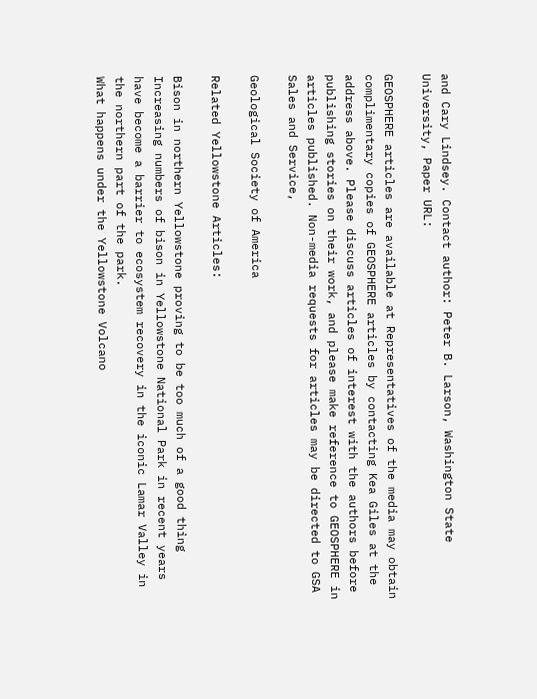and Cary Lindsey. Contact author: Peter B. Larson, Washington State University, Paper URL:

GEOSPHERE articles are available at Representatives of the media may obtain complimentary copies of GEOSPHERE articles by contacting Kea Giles at the address above. Please discuss articles of interest with the authors before publishing stories on their work, and please make reference to GEOSPHERE in articles published. Non-media requests for articles may be directed to GSA Sales and Service,

Geological Society of America

Related Yellowstone Articles:

Bison in northern Yellowstone proving to be too much of a good thing
Increasing numbers of bison in Yellowstone National Park in recent years have become a barrier to ecosystem recovery in the iconic Lamar Valley in the northern part of the park.
What happens under the Yellowstone Volcano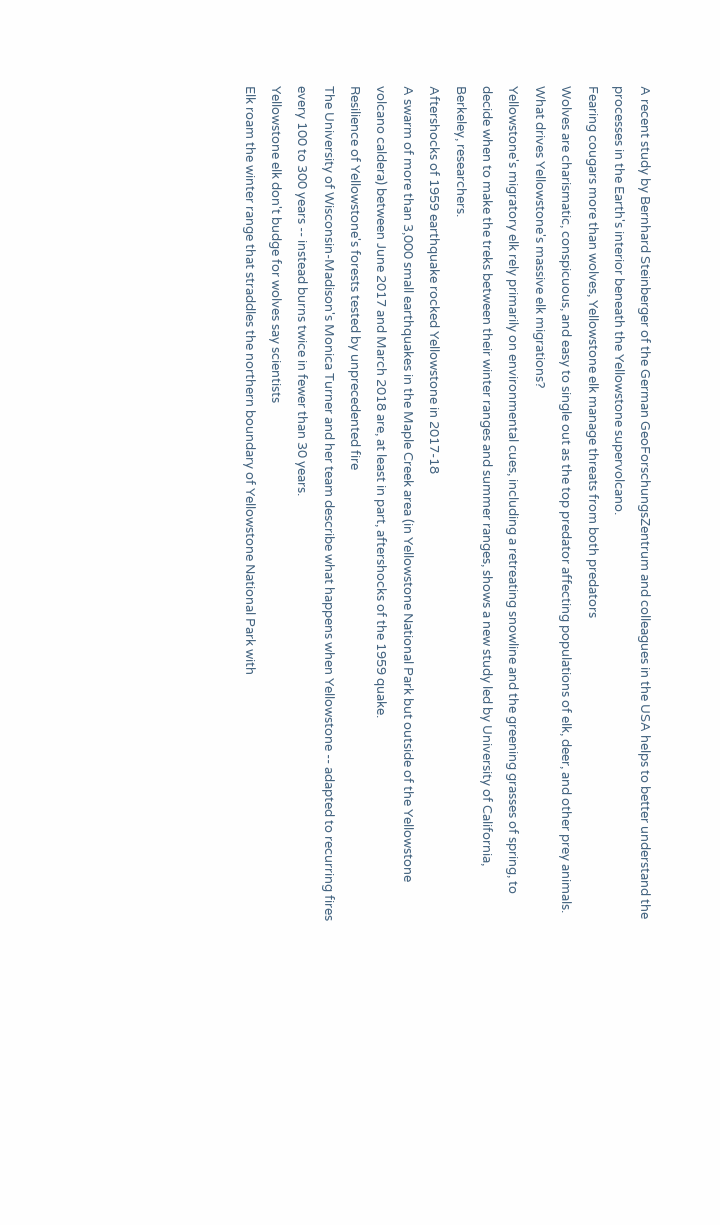A recent study by Bernhard Steinberger of the German GeoForschungsZentrum and colleagues in the USA helps to better understand the processes in the Earth's interior beneath the Yellowstone supervolcano.
Fearing cougars more than wolves, Yellowstone elk manage threats from both predators
Wolves are charismatic, conspicuous, and easy to single out as the top predator affecting populations of elk, deer, and other prey animals.
What drives Yellowstone's massive elk migrations?
Yellowstone's migratory elk rely primarily on environmental cues, including a retreating snowline and the greening grasses of spring, to decide when to make the treks between their winter ranges and summer ranges, shows a new study led by University of California, Berkeley, researchers.
Aftershocks of 1959 earthquake rocked Yellowstone in 2017-18
A swarm of more than 3,000 small earthquakes in the Maple Creek area (in Yellowstone National Park but outside of the Yellowstone volcano caldera) between June 2017 and March 2018 are, at least in part, aftershocks of the 1959 quake.
Resilience of Yellowstone's forests tested by unprecedented fire
The University of Wisconsin-Madison's Monica Turner and her team describe what happens when Yellowstone -- adapted to recurring fires every 100 to 300 years -- instead burns twice in fewer than 30 years.
Yellowstone elk don't budge for wolves say scientists
Elk roam the winter range that straddles the northern boundary of Yellowstone National Park with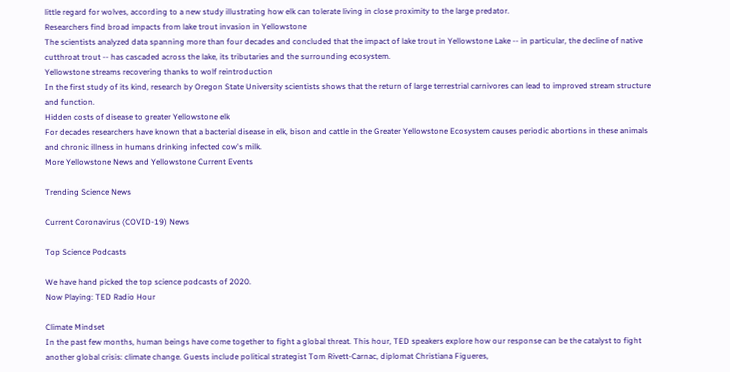little regard for wolves, according to a new study illustrating how elk can tolerate living in close proximity to the large predator.
Researchers find broad impacts from lake trout invasion in Yellowstone
The scientists analyzed data spanning more than four decades and concluded that the impact of lake trout in Yellowstone Lake -- in particular, the decline of native cutthroat trout -- has cascaded across the lake, its tributaries and the surrounding ecosystem.
Yellowstone streams recovering thanks to wolf reintroduction
In the first study of its kind, research by Oregon State University scientists shows that the return of large terrestrial carnivores can lead to improved stream structure and function.
Hidden costs of disease to greater Yellowstone elk
For decades researchers have known that a bacterial disease in elk, bison and cattle in the Greater Yellowstone Ecosystem causes periodic abortions in these animals and chronic illness in humans drinking infected cow's milk.
More Yellowstone News and Yellowstone Current Events

Trending Science News

Current Coronavirus (COVID-19) News

Top Science Podcasts

We have hand picked the top science podcasts of 2020.
Now Playing: TED Radio Hour

Climate Mindset
In the past few months, human beings have come together to fight a global threat. This hour, TED speakers explore how our response can be the catalyst to fight another global crisis: climate change. Guests include political strategist Tom Rivett-Carnac, diplomat Christiana Figueres,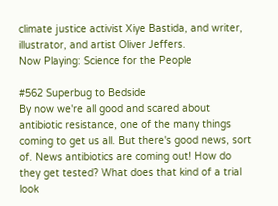climate justice activist Xiye Bastida, and writer, illustrator, and artist Oliver Jeffers.
Now Playing: Science for the People

#562 Superbug to Bedside
By now we're all good and scared about antibiotic resistance, one of the many things coming to get us all. But there's good news, sort of. News antibiotics are coming out! How do they get tested? What does that kind of a trial look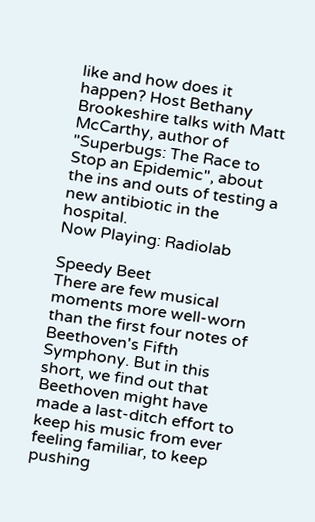like and how does it happen? Host Bethany Brookeshire talks with Matt McCarthy, author of "Superbugs: The Race to Stop an Epidemic", about the ins and outs of testing a new antibiotic in the hospital.
Now Playing: Radiolab

Speedy Beet
There are few musical moments more well-worn than the first four notes of Beethoven's Fifth Symphony. But in this short, we find out that Beethoven might have made a last-ditch effort to keep his music from ever feeling familiar, to keep pushing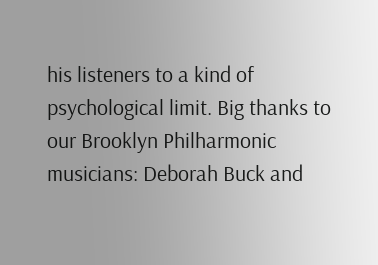his listeners to a kind of psychological limit. Big thanks to our Brooklyn Philharmonic musicians: Deborah Buck and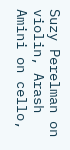Suzy Perelman on violin, Arash Amini on cello,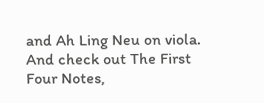and Ah Ling Neu on viola. And check out The First Four Notes,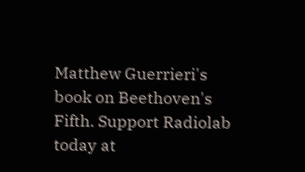Matthew Guerrieri's book on Beethoven's Fifth. Support Radiolab today at